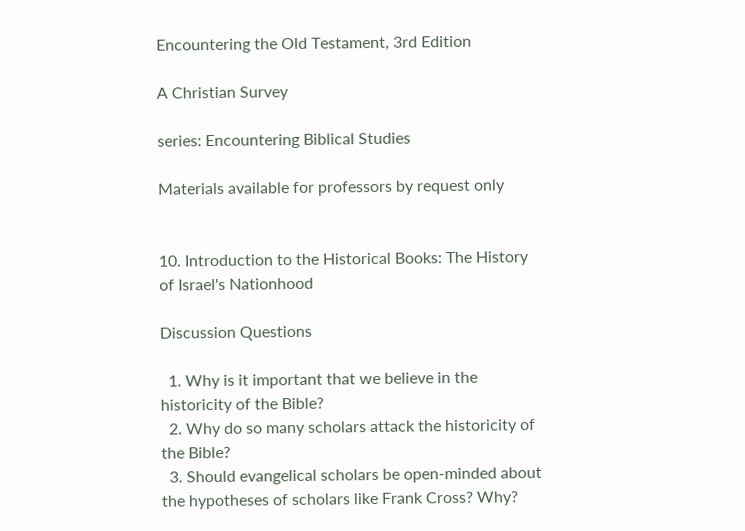Encountering the Old Testament, 3rd Edition

A Christian Survey

series: Encountering Biblical Studies

Materials available for professors by request only


10. Introduction to the Historical Books: The History of Israel's Nationhood

Discussion Questions

  1. Why is it important that we believe in the historicity of the Bible?
  2. Why do so many scholars attack the historicity of the Bible?
  3. Should evangelical scholars be open-minded about the hypotheses of scholars like Frank Cross? Why?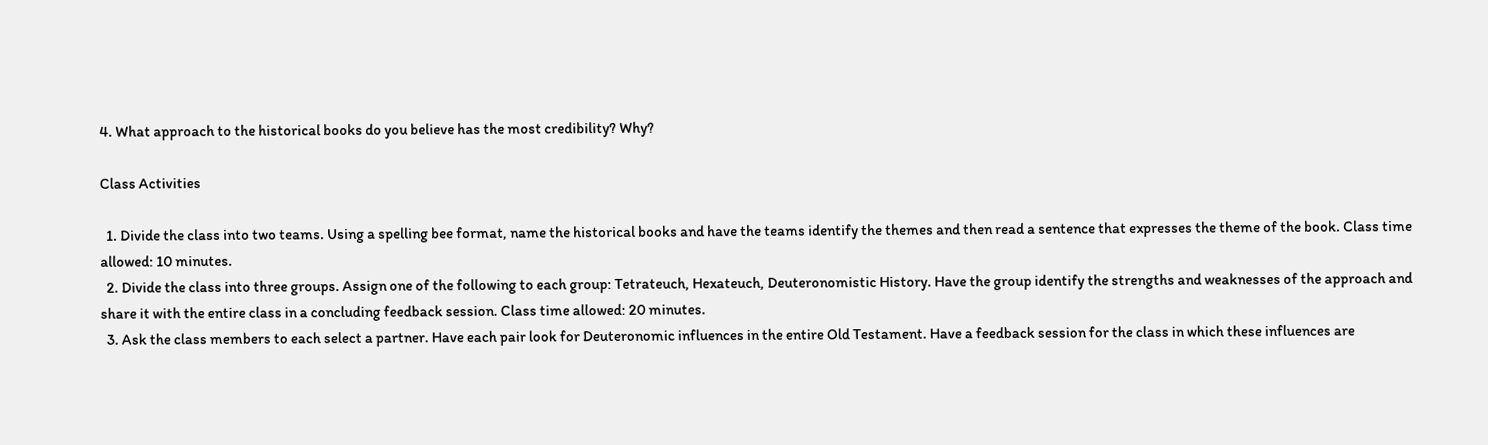4. What approach to the historical books do you believe has the most credibility? Why?

Class Activities

  1. Divide the class into two teams. Using a spelling bee format, name the historical books and have the teams identify the themes and then read a sentence that expresses the theme of the book. Class time allowed: 10 minutes.
  2. Divide the class into three groups. Assign one of the following to each group: Tetrateuch, Hexateuch, Deuteronomistic History. Have the group identify the strengths and weaknesses of the approach and share it with the entire class in a concluding feedback session. Class time allowed: 20 minutes.
  3. Ask the class members to each select a partner. Have each pair look for Deuteronomic influences in the entire Old Testament. Have a feedback session for the class in which these influences are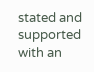stated and supported with an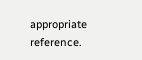appropriate reference.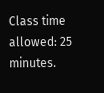Class time allowed: 25 minutes.